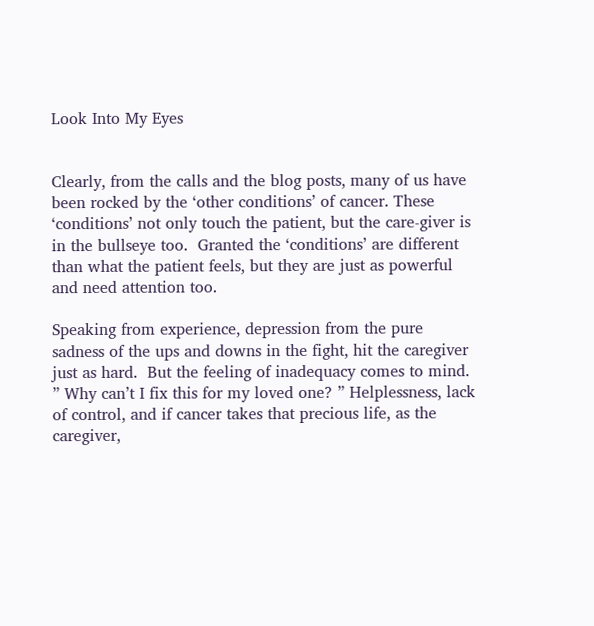Look Into My Eyes


Clearly, from the calls and the blog posts, many of us have been rocked by the ‘other conditions’ of cancer. These ‘conditions’ not only touch the patient, but the care-giver is in the bullseye too.  Granted the ‘conditions’ are different than what the patient feels, but they are just as powerful and need attention too.

Speaking from experience, depression from the pure sadness of the ups and downs in the fight, hit the caregiver just as hard.  But the feeling of inadequacy comes to mind. ” Why can’t I fix this for my loved one? ” Helplessness, lack of control, and if cancer takes that precious life, as the caregiver,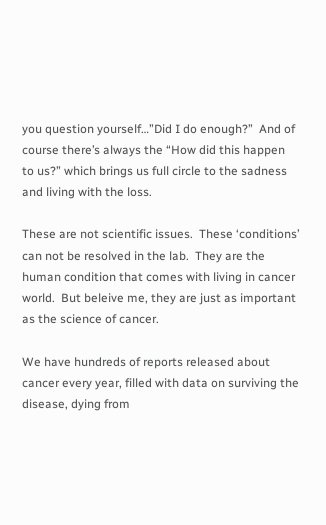you question yourself…”Did I do enough?”  And of course there’s always the “How did this happen to us?” which brings us full circle to the sadness and living with the loss.

These are not scientific issues.  These ‘conditions’ can not be resolved in the lab.  They are the human condition that comes with living in cancer world.  But beleive me, they are just as important as the science of cancer.

We have hundreds of reports released about cancer every year, filled with data on surviving the disease, dying from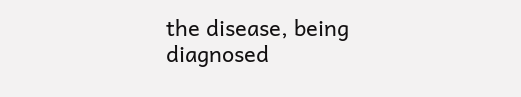the disease, being diagnosed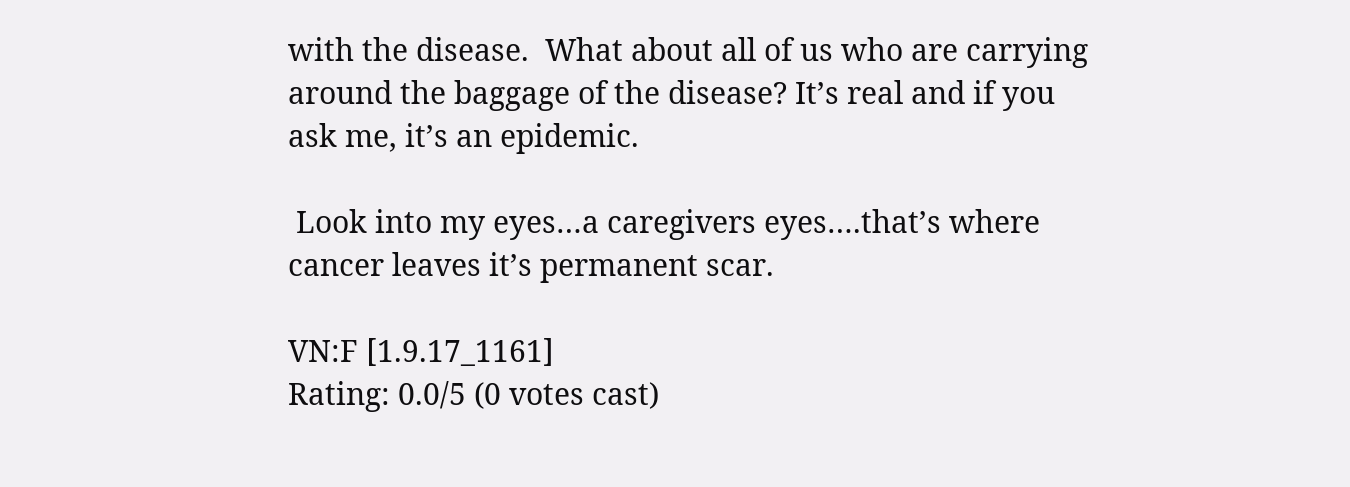with the disease.  What about all of us who are carrying around the baggage of the disease? It’s real and if you ask me, it’s an epidemic.

 Look into my eyes…a caregivers eyes….that’s where cancer leaves it’s permanent scar.

VN:F [1.9.17_1161]
Rating: 0.0/5 (0 votes cast)